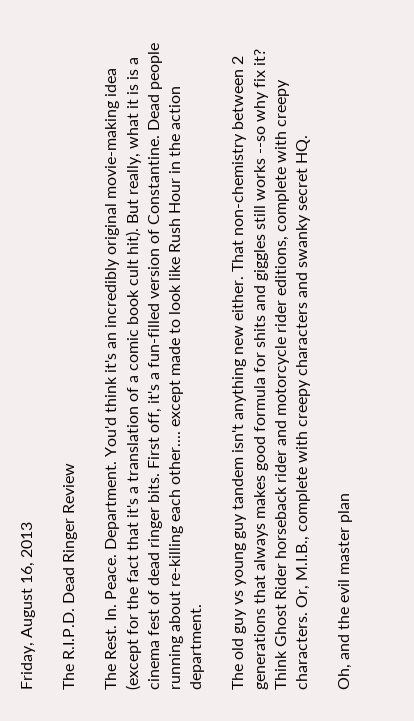Friday, August 16, 2013

The R.I.P.D. Dead Ringer Review

The Rest. In. Peace. Department. You'd think it's an incredibly original movie-making idea (except for the fact that it's a translation of a comic book cult hit). But really, what it is is a cinema fest of dead ringer bits. First off, it's a fun-filled version of Constantine. Dead people running about re-killing each other.... except made to look like Rush Hour in the action department.

The old guy vs young guy tandem isn't anything new either. That non-chemistry between 2 generations that always makes good formula for shits and giggles still works --so why fix it? Think Ghost Rider horseback rider and motorcycle rider editions, complete with creepy characters. Or, M.I.B., complete with creepy characters and swanky secret HQ.

Oh, and the evil master plan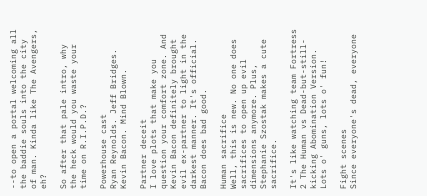--to open a portal welcoming all the baddie souls into the city of man. Kinda like The Avengers, eh?

So after that pale intro, why the heck would you waste your time on R.I.P.D.?

Powerhouse cast
Ryan Reynolds. Jeff Bridges. Kevin Bacon. Mind Blown.

Partner deceit
I love plots that make you question your comfort zone. And Kevin Bacon definitely brought evil ex-partner to light in the darkest manner. It's official. Bacon does bad good.

Human sacrifice
Well, this is new. No one does sacrifices to open up evil dimensions anymore. Plus, Stephanie Szostak makes a cute sacrifice.

It's like watching team Fortress 2 The Human vs Dead-but-still-kicking Abomination Version. Lots o' guns, lots o' fun!

Fight scenes
Since everyone's dead, everyone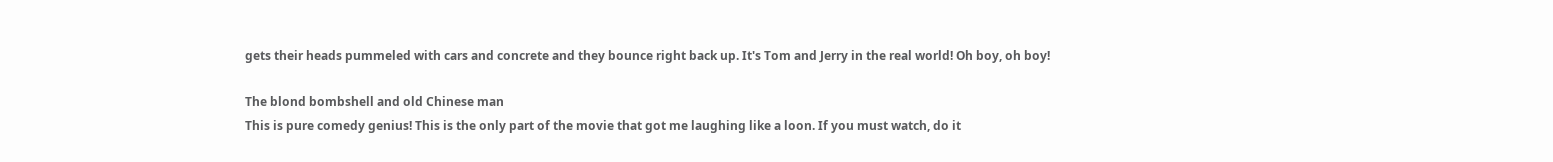gets their heads pummeled with cars and concrete and they bounce right back up. It's Tom and Jerry in the real world! Oh boy, oh boy!

The blond bombshell and old Chinese man
This is pure comedy genius! This is the only part of the movie that got me laughing like a loon. If you must watch, do it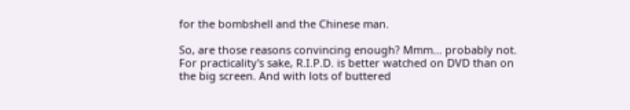for the bombshell and the Chinese man.

So, are those reasons convincing enough? Mmm... probably not. For practicality's sake, R.I.P.D. is better watched on DVD than on the big screen. And with lots of buttered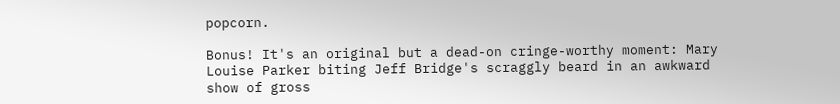popcorn.

Bonus! It's an original but a dead-on cringe-worthy moment: Mary Louise Parker biting Jeff Bridge's scraggly beard in an awkward show of gross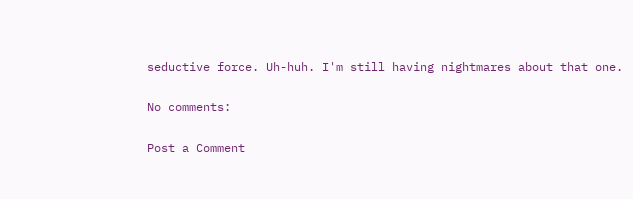seductive force. Uh-huh. I'm still having nightmares about that one.

No comments:

Post a Comment